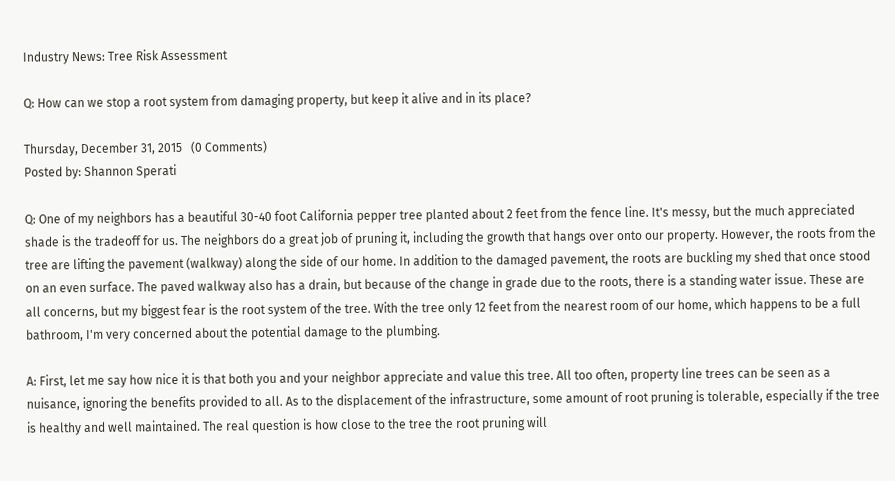Industry News: Tree Risk Assessment

Q: How can we stop a root system from damaging property, but keep it alive and in its place?

Thursday, December 31, 2015   (0 Comments)
Posted by: Shannon Sperati

Q: One of my neighbors has a beautiful 30-40 foot California pepper tree planted about 2 feet from the fence line. It's messy, but the much appreciated shade is the tradeoff for us. The neighbors do a great job of pruning it, including the growth that hangs over onto our property. However, the roots from the tree are lifting the pavement (walkway) along the side of our home. In addition to the damaged pavement, the roots are buckling my shed that once stood on an even surface. The paved walkway also has a drain, but because of the change in grade due to the roots, there is a standing water issue. These are all concerns, but my biggest fear is the root system of the tree. With the tree only 12 feet from the nearest room of our home, which happens to be a full bathroom, I'm very concerned about the potential damage to the plumbing.

A: First, let me say how nice it is that both you and your neighbor appreciate and value this tree. All too often, property line trees can be seen as a nuisance, ignoring the benefits provided to all. As to the displacement of the infrastructure, some amount of root pruning is tolerable, especially if the tree is healthy and well maintained. The real question is how close to the tree the root pruning will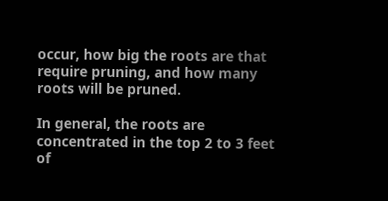occur, how big the roots are that require pruning, and how many roots will be pruned.

In general, the roots are concentrated in the top 2 to 3 feet of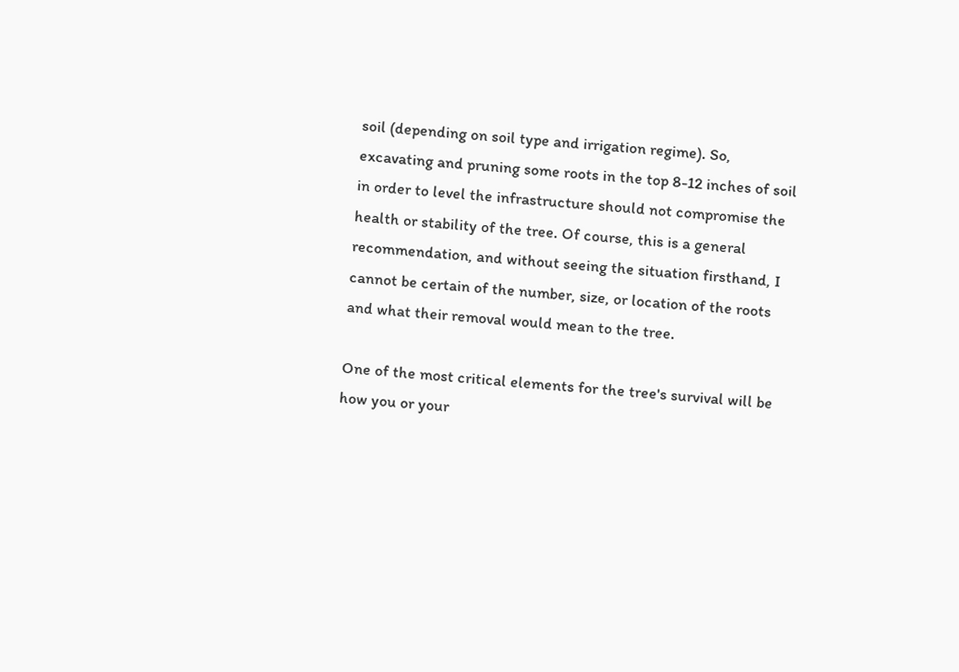soil (depending on soil type and irrigation regime). So, excavating and pruning some roots in the top 8-12 inches of soil in order to level the infrastructure should not compromise the health or stability of the tree. Of course, this is a general recommendation, and without seeing the situation firsthand, I cannot be certain of the number, size, or location of the roots and what their removal would mean to the tree.

One of the most critical elements for the tree's survival will be how you or your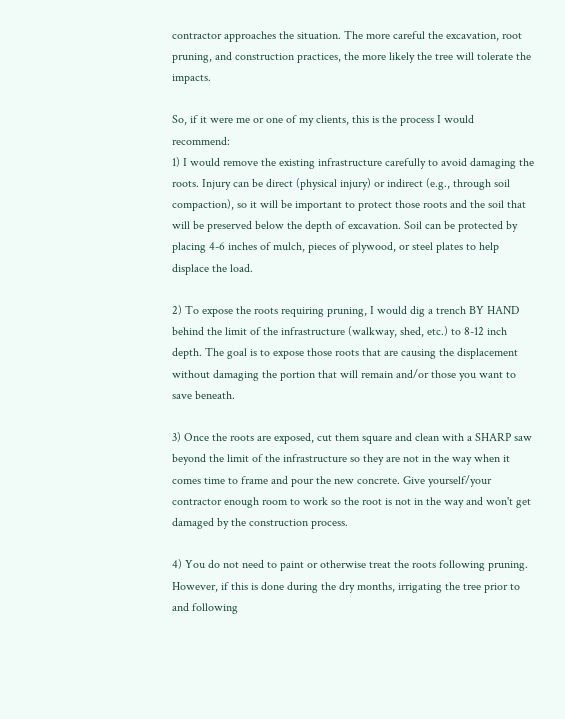contractor approaches the situation. The more careful the excavation, root pruning, and construction practices, the more likely the tree will tolerate the impacts.

So, if it were me or one of my clients, this is the process I would recommend:
1) I would remove the existing infrastructure carefully to avoid damaging the roots. Injury can be direct (physical injury) or indirect (e.g., through soil compaction), so it will be important to protect those roots and the soil that will be preserved below the depth of excavation. Soil can be protected by placing 4-6 inches of mulch, pieces of plywood, or steel plates to help displace the load.

2) To expose the roots requiring pruning, I would dig a trench BY HAND behind the limit of the infrastructure (walkway, shed, etc.) to 8-12 inch depth. The goal is to expose those roots that are causing the displacement without damaging the portion that will remain and/or those you want to save beneath.

3) Once the roots are exposed, cut them square and clean with a SHARP saw beyond the limit of the infrastructure so they are not in the way when it comes time to frame and pour the new concrete. Give yourself/your contractor enough room to work so the root is not in the way and won't get damaged by the construction process.

4) You do not need to paint or otherwise treat the roots following pruning. However, if this is done during the dry months, irrigating the tree prior to and following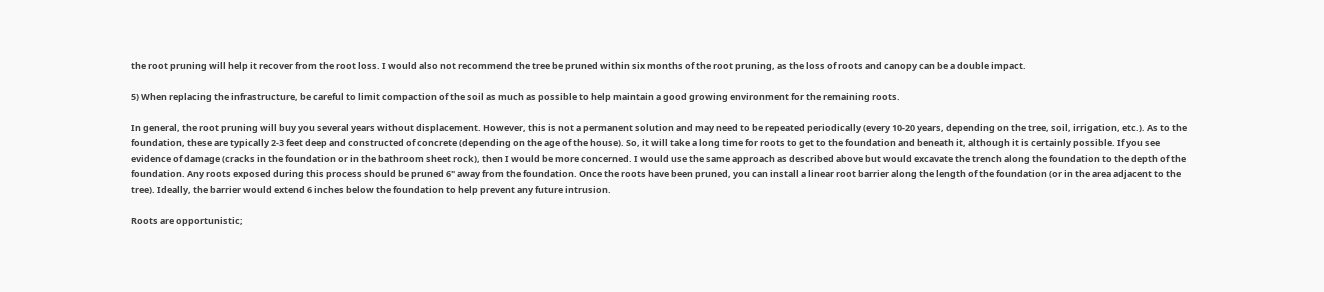the root pruning will help it recover from the root loss. I would also not recommend the tree be pruned within six months of the root pruning, as the loss of roots and canopy can be a double impact.

5) When replacing the infrastructure, be careful to limit compaction of the soil as much as possible to help maintain a good growing environment for the remaining roots.

In general, the root pruning will buy you several years without displacement. However, this is not a permanent solution and may need to be repeated periodically (every 10-20 years, depending on the tree, soil, irrigation, etc.). As to the foundation, these are typically 2-3 feet deep and constructed of concrete (depending on the age of the house). So, it will take a long time for roots to get to the foundation and beneath it, although it is certainly possible. If you see evidence of damage (cracks in the foundation or in the bathroom sheet rock), then I would be more concerned. I would use the same approach as described above but would excavate the trench along the foundation to the depth of the foundation. Any roots exposed during this process should be pruned 6" away from the foundation. Once the roots have been pruned, you can install a linear root barrier along the length of the foundation (or in the area adjacent to the tree). Ideally, the barrier would extend 6 inches below the foundation to help prevent any future intrusion.

Roots are opportunistic;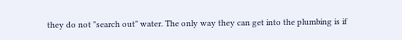they do not "search out" water. The only way they can get into the plumbing is if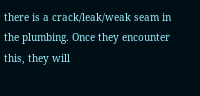there is a crack/leak/weak seam in the plumbing. Once they encounter this, they will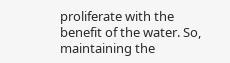proliferate with the benefit of the water. So, maintaining the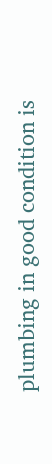plumbing in good condition is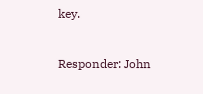key.


Responder: John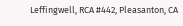Leffingwell, RCA #442, Pleasanton, CA